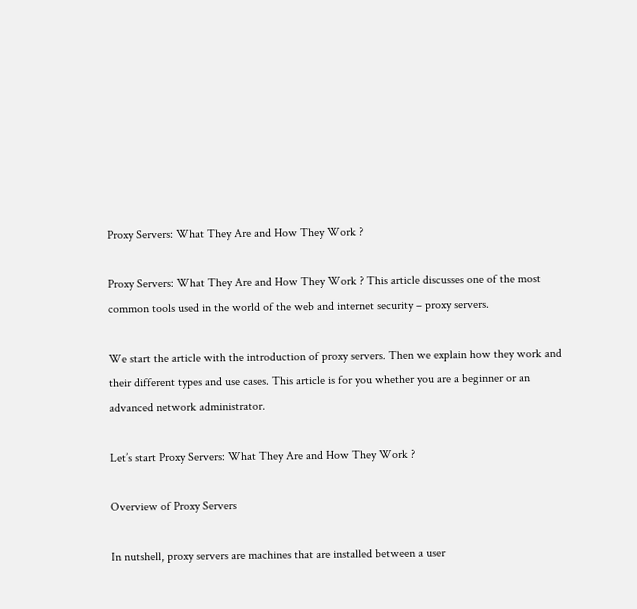Proxy Servers: What They Are and How They Work ?

Proxy Servers: What They Are and How They Work ? This article discusses one of the most common tools used in the world of the web and internet security – proxy servers.

We start the article with the introduction of proxy servers. Then we explain how they work and their different types and use cases. This article is for you whether you are a beginner or an advanced network administrator.

Let’s start Proxy Servers: What They Are and How They Work ?

Overview of Proxy Servers

In nutshell, proxy servers are machines that are installed between a user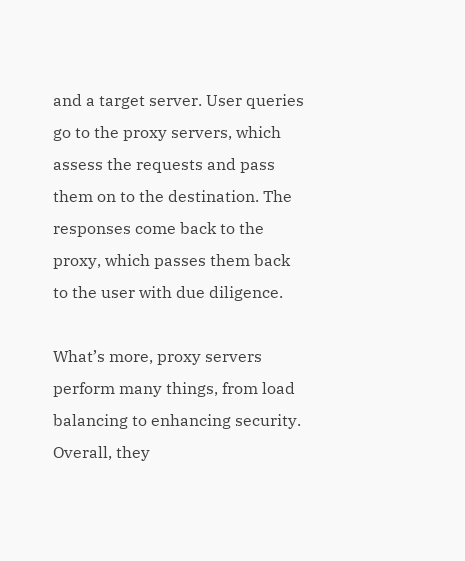and a target server. User queries go to the proxy servers, which assess the requests and pass them on to the destination. The responses come back to the proxy, which passes them back to the user with due diligence.

What’s more, proxy servers perform many things, from load balancing to enhancing security. Overall, they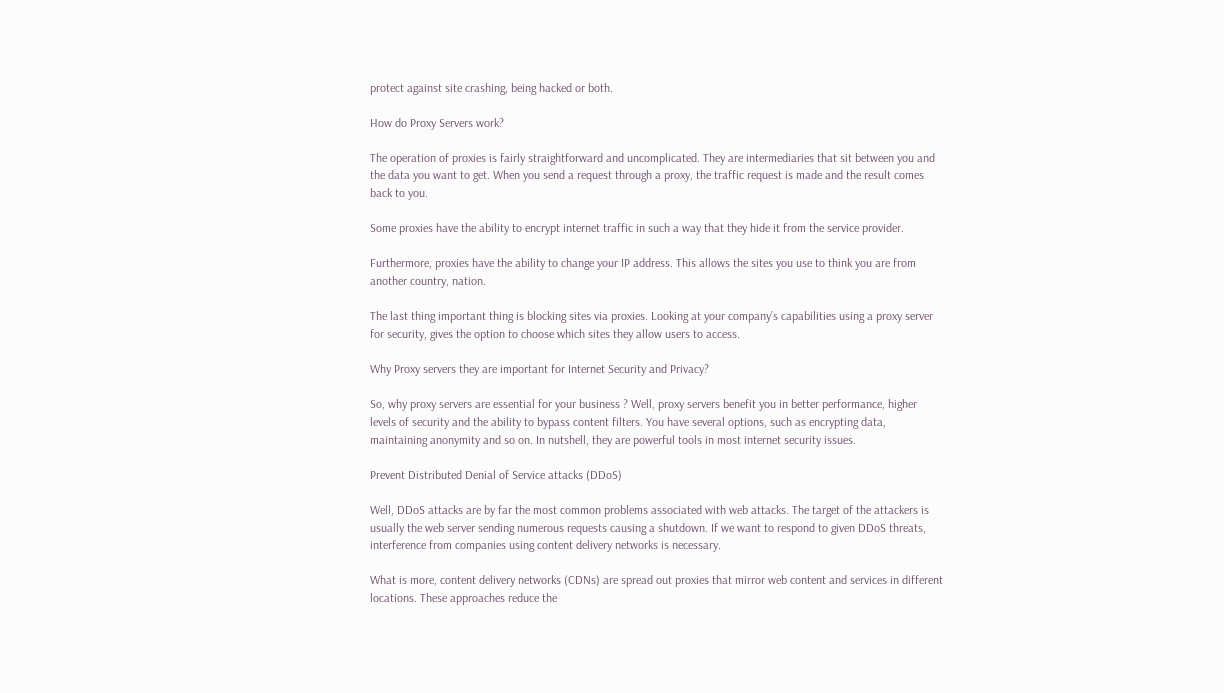protect against site crashing, being hacked or both.

How do Proxy Servers work?

The operation of proxies is fairly straightforward and uncomplicated. They are intermediaries that sit between you and the data you want to get. When you send a request through a proxy, the traffic request is made and the result comes back to you.

Some proxies have the ability to encrypt internet traffic in such a way that they hide it from the service provider.

Furthermore, proxies have the ability to change your IP address. This allows the sites you use to think you are from another country, nation.

The last thing important thing is blocking sites via proxies. Looking at your company’s capabilities using a proxy server for security, gives the option to choose which sites they allow users to access.

Why Proxy servers they are important for Internet Security and Privacy?

So, why proxy servers are essential for your business ? Well, proxy servers benefit you in better performance, higher levels of security and the ability to bypass content filters. You have several options, such as encrypting data, maintaining anonymity and so on. In nutshell, they are powerful tools in most internet security issues.

Prevent Distributed Denial of Service attacks (DDoS)

Well, DDoS attacks are by far the most common problems associated with web attacks. The target of the attackers is usually the web server sending numerous requests causing a shutdown. If we want to respond to given DDoS threats, interference from companies using content delivery networks is necessary.

What is more, content delivery networks (CDNs) are spread out proxies that mirror web content and services in different locations. These approaches reduce the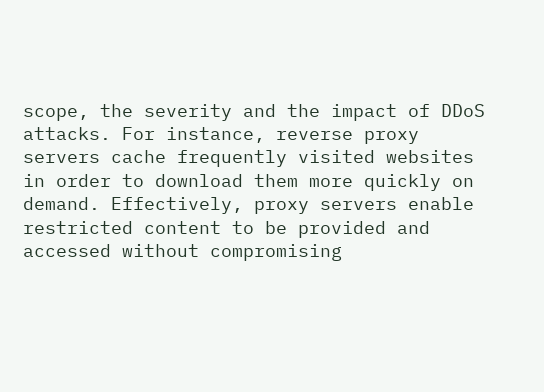scope, the severity and the impact of DDoS attacks. For instance, reverse proxy servers cache frequently visited websites in order to download them more quickly on demand. Effectively, proxy servers enable restricted content to be provided and accessed without compromising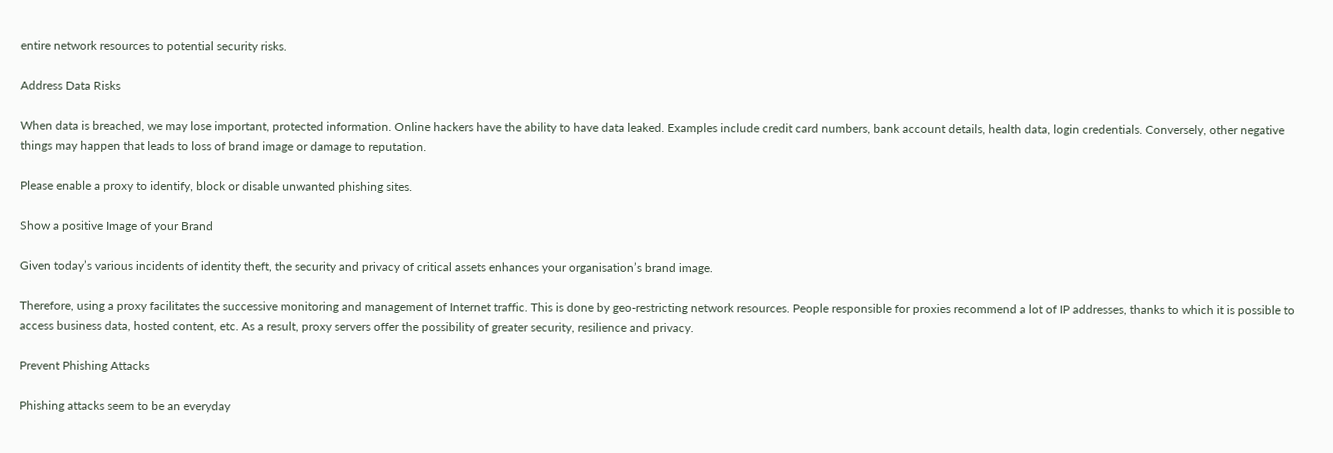entire network resources to potential security risks.

Address Data Risks

When data is breached, we may lose important, protected information. Online hackers have the ability to have data leaked. Examples include credit card numbers, bank account details, health data, login credentials. Conversely, other negative things may happen that leads to loss of brand image or damage to reputation.

Please enable a proxy to identify, block or disable unwanted phishing sites.

Show a positive Image of your Brand

Given today’s various incidents of identity theft, the security and privacy of critical assets enhances your organisation’s brand image.

Therefore, using a proxy facilitates the successive monitoring and management of Internet traffic. This is done by geo-restricting network resources. People responsible for proxies recommend a lot of IP addresses, thanks to which it is possible to access business data, hosted content, etc. As a result, proxy servers offer the possibility of greater security, resilience and privacy.

Prevent Phishing Attacks

Phishing attacks seem to be an everyday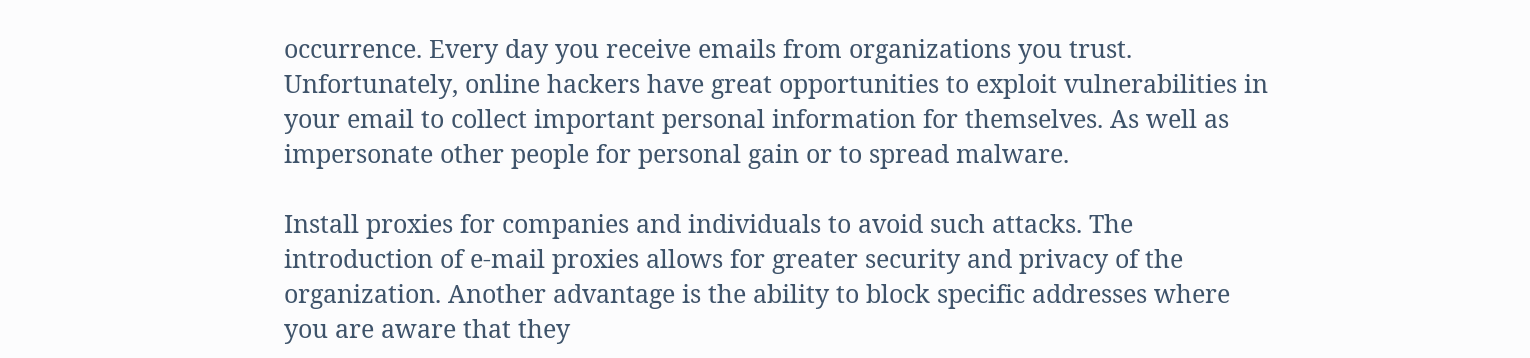occurrence. Every day you receive emails from organizations you trust. Unfortunately, online hackers have great opportunities to exploit vulnerabilities in your email to collect important personal information for themselves. As well as impersonate other people for personal gain or to spread malware.

Install proxies for companies and individuals to avoid such attacks. The introduction of e-mail proxies allows for greater security and privacy of the organization. Another advantage is the ability to block specific addresses where you are aware that they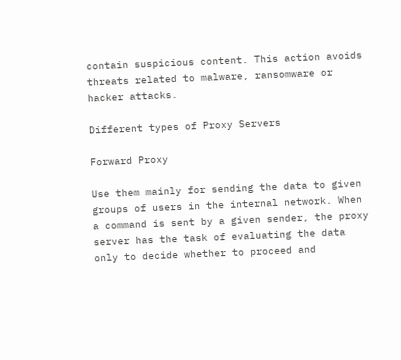contain suspicious content. This action avoids threats related to malware, ransomware or hacker attacks.

Different types of Proxy Servers

Forward Proxy

Use them mainly for sending the data to given groups of users in the internal network. When a command is sent by a given sender, the proxy server has the task of evaluating the data only to decide whether to proceed and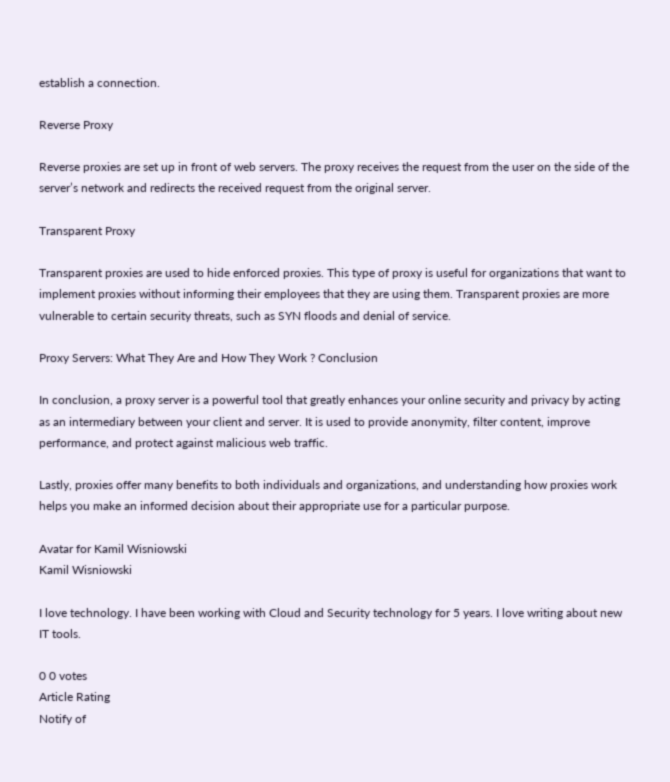establish a connection.

Reverse Proxy

Reverse proxies are set up in front of web servers. The proxy receives the request from the user on the side of the server’s network and redirects the received request from the original server.

Transparent Proxy

Transparent proxies are used to hide enforced proxies. This type of proxy is useful for organizations that want to implement proxies without informing their employees that they are using them. Transparent proxies are more vulnerable to certain security threats, such as SYN floods and denial of service.

Proxy Servers: What They Are and How They Work ? Conclusion

In conclusion, a proxy server is a powerful tool that greatly enhances your online security and privacy by acting as an intermediary between your client and server. It is used to provide anonymity, filter content, improve performance, and protect against malicious web traffic.

Lastly, proxies offer many benefits to both individuals and organizations, and understanding how proxies work helps you make an informed decision about their appropriate use for a particular purpose.

Avatar for Kamil Wisniowski
Kamil Wisniowski

I love technology. I have been working with Cloud and Security technology for 5 years. I love writing about new IT tools.

0 0 votes
Article Rating
Notify of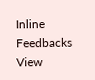Inline Feedbacks
View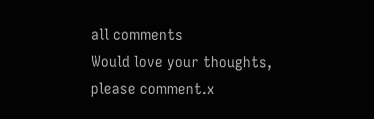all comments
Would love your thoughts, please comment.x